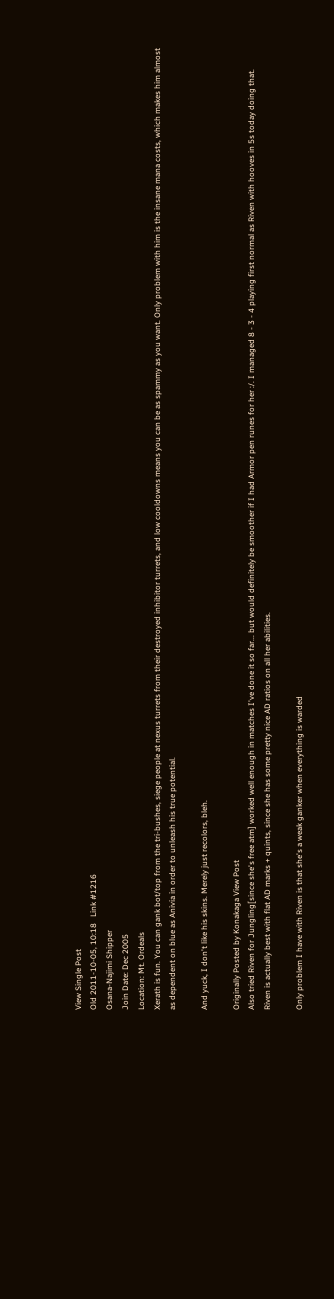View Single Post
Old 2011-10-05, 10:18   Link #1216
Osana-Najimi Shipper
Join Date: Dec 2005
Location: Mt. Ordeals
Xerath is fun. You can gank bot/top from the tri-bushes, siege people at nexus turrets from their destroyed inhibitor turrets, and low cooldowns means you can be as spammy as you want. Only problem with him is the insane mana costs, which makes him almost as dependent on blue as Anivia in order to unleash his true potential.

And yuck, I don't like his skins. Merely just recolors, bleh.

Originally Posted by Konakaga View Post
Also tried Riven for Jungling[since she's free atm] worked well enough in matches I've done it so far... but would definitely be smoother if I had Armor pen runes for her :/. I managed 8 - 3 - 4 playing first normal as Riven with hooves in 5s today doing that.
Riven is actually best with flat AD marks + quints, since she has some pretty nice AD ratios on all her abilities.

Only problem I have with Riven is that she's a weak ganker when everything is warded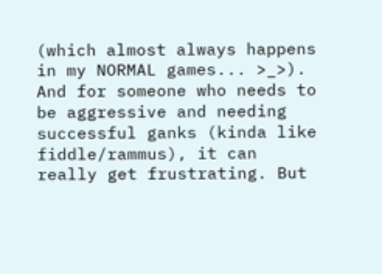(which almost always happens in my NORMAL games... >_>). And for someone who needs to be aggressive and needing successful ganks (kinda like fiddle/rammus), it can really get frustrating. But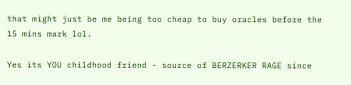that might just be me being too cheap to buy oracles before the 15 mins mark lol.

Yes its YOU childhood friend - source of BERZERKER RAGE since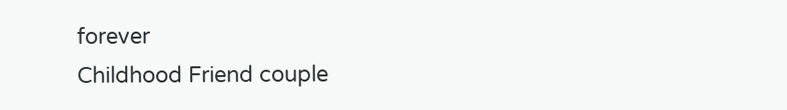forever
Childhood Friend couple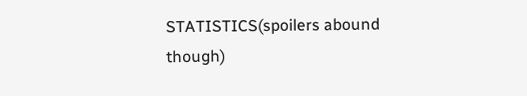STATISTICS(spoilers abound though)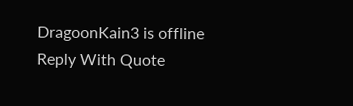DragoonKain3 is offline   Reply With Quote